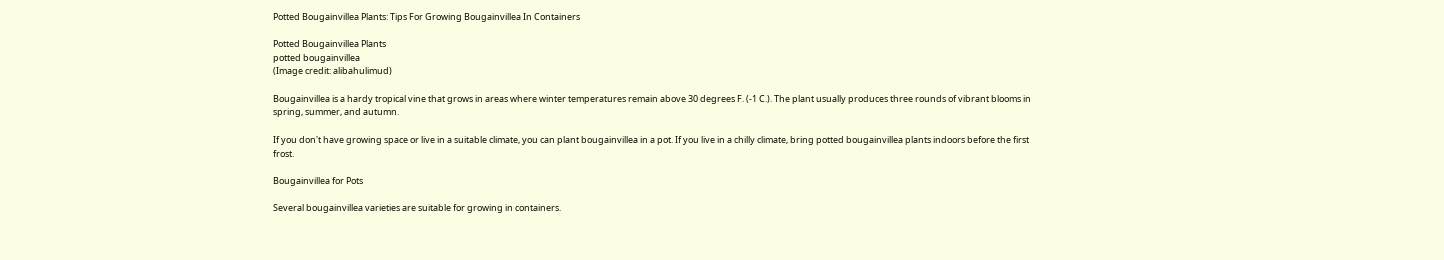Potted Bougainvillea Plants: Tips For Growing Bougainvillea In Containers

Potted Bougainvillea Plants
potted bougainvillea
(Image credit: alibahulimud)

Bougainvillea is a hardy tropical vine that grows in areas where winter temperatures remain above 30 degrees F. (-1 C.). The plant usually produces three rounds of vibrant blooms in spring, summer, and autumn.

If you don't have growing space or live in a suitable climate, you can plant bougainvillea in a pot. If you live in a chilly climate, bring potted bougainvillea plants indoors before the first frost.

Bougainvillea for Pots

Several bougainvillea varieties are suitable for growing in containers.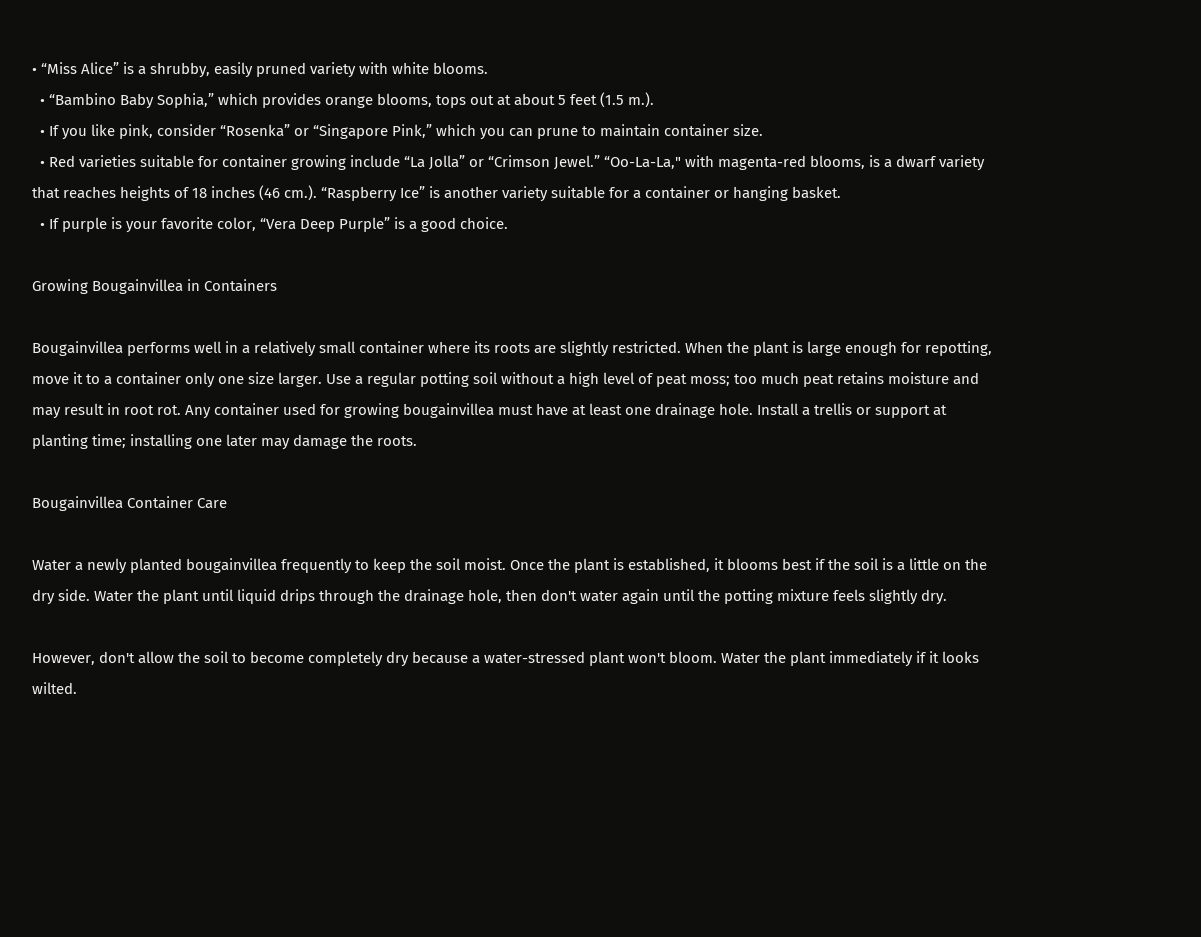• “Miss Alice” is a shrubby, easily pruned variety with white blooms.
  • “Bambino Baby Sophia,” which provides orange blooms, tops out at about 5 feet (1.5 m.).
  • If you like pink, consider “Rosenka” or “Singapore Pink,” which you can prune to maintain container size.
  • Red varieties suitable for container growing include “La Jolla” or “Crimson Jewel.” “Oo-La-La," with magenta-red blooms, is a dwarf variety that reaches heights of 18 inches (46 cm.). “Raspberry Ice” is another variety suitable for a container or hanging basket.
  • If purple is your favorite color, “Vera Deep Purple” is a good choice.

Growing Bougainvillea in Containers

Bougainvillea performs well in a relatively small container where its roots are slightly restricted. When the plant is large enough for repotting, move it to a container only one size larger. Use a regular potting soil without a high level of peat moss; too much peat retains moisture and may result in root rot. Any container used for growing bougainvillea must have at least one drainage hole. Install a trellis or support at planting time; installing one later may damage the roots.

Bougainvillea Container Care

Water a newly planted bougainvillea frequently to keep the soil moist. Once the plant is established, it blooms best if the soil is a little on the dry side. Water the plant until liquid drips through the drainage hole, then don't water again until the potting mixture feels slightly dry.

However, don't allow the soil to become completely dry because a water-stressed plant won't bloom. Water the plant immediately if it looks wilted.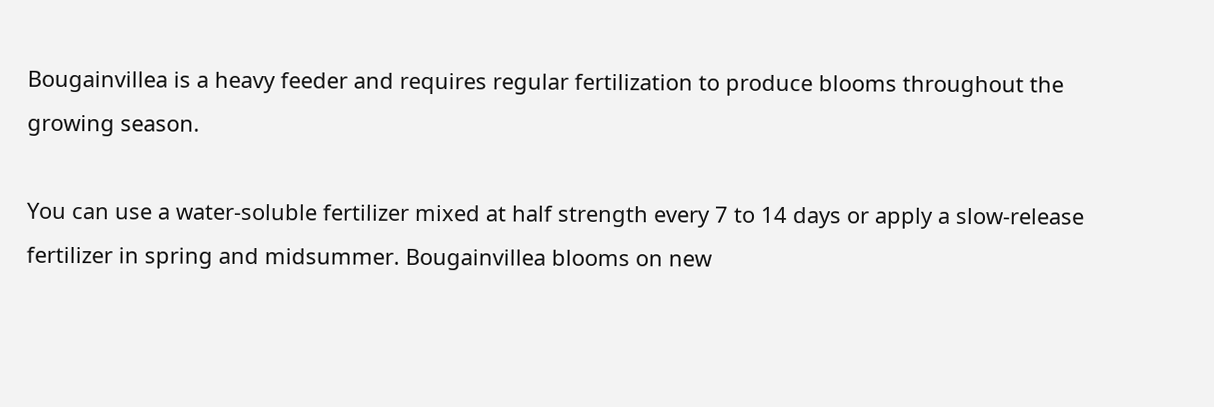Bougainvillea is a heavy feeder and requires regular fertilization to produce blooms throughout the growing season.

You can use a water-soluble fertilizer mixed at half strength every 7 to 14 days or apply a slow-release fertilizer in spring and midsummer. Bougainvillea blooms on new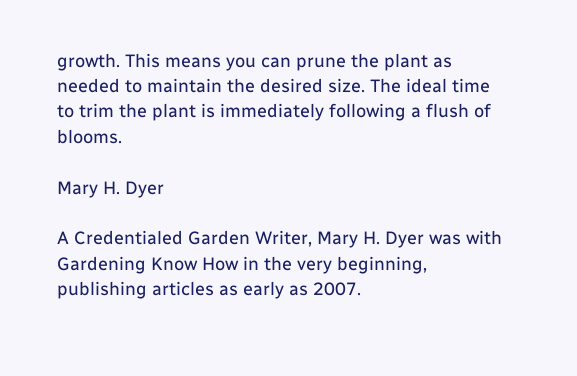growth. This means you can prune the plant as needed to maintain the desired size. The ideal time to trim the plant is immediately following a flush of blooms.

Mary H. Dyer

A Credentialed Garden Writer, Mary H. Dyer was with Gardening Know How in the very beginning, publishing articles as early as 2007.